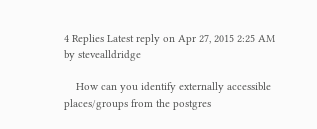4 Replies Latest reply on Apr 27, 2015 2:25 AM by stevealldridge

    How can you identify externally accessible places/groups from the postgres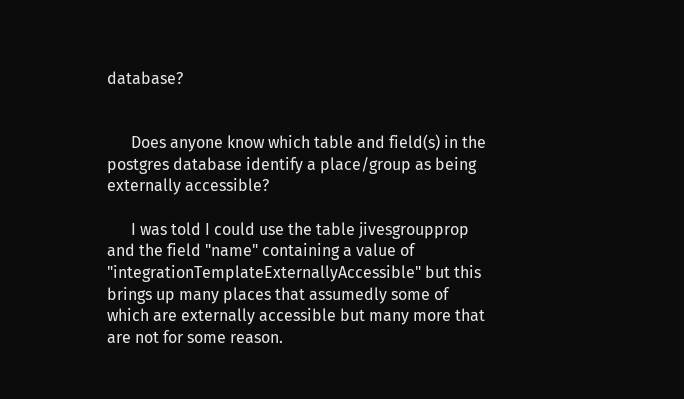database?


      Does anyone know which table and field(s) in the postgres database identify a place/group as being externally accessible?

      I was told I could use the table jivesgroupprop and the field "name" containing a value of  "integrationTemplateExternallyAccessible" but this brings up many places that assumedly some of which are externally accessible but many more that are not for some reason.